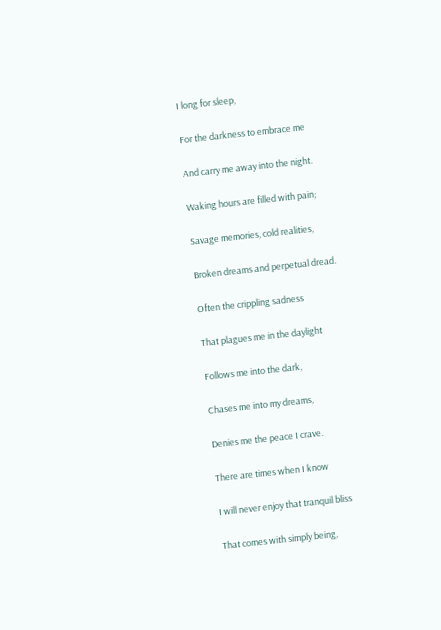I long for sleep,

For the darkness to embrace me

And carry me away into the night.

Waking hours are filled with pain;

Savage memories, cold realities,

Broken dreams and perpetual dread.

Often the crippling sadness

That plagues me in the daylight

Follows me into the dark,

Chases me into my dreams,

Denies me the peace I crave.

There are times when I know

I will never enjoy that tranquil bliss

That comes with simply being,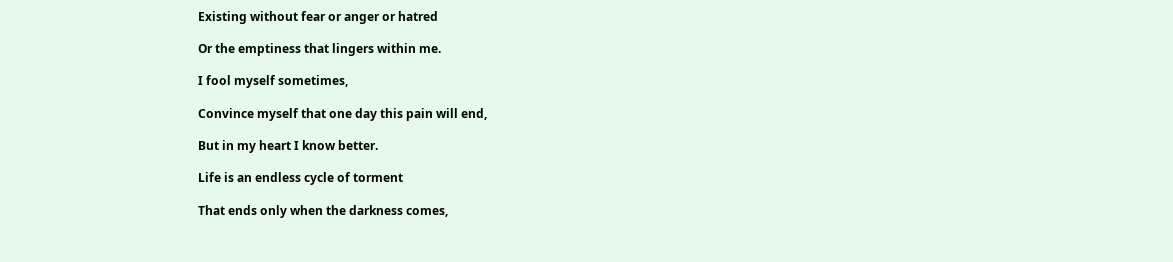Existing without fear or anger or hatred

Or the emptiness that lingers within me.

I fool myself sometimes,

Convince myself that one day this pain will end,

But in my heart I know better.

Life is an endless cycle of torment

That ends only when the darkness comes,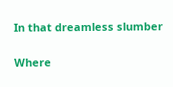In that dreamless slumber

Where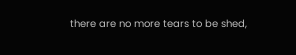there are no more tears to be shed,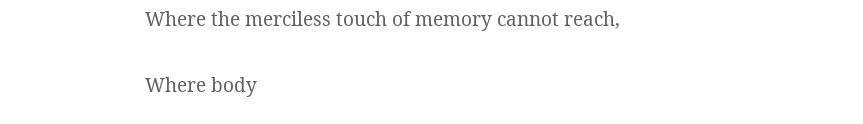Where the merciless touch of memory cannot reach,

Where body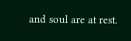and soul are at rest.